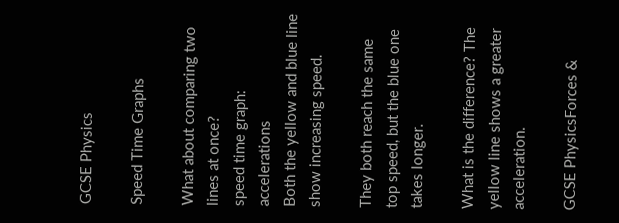GCSE Physics

Speed Time Graphs

What about comparing two lines at once?
speed time graph: accelerations
Both the yellow and blue line show increasing speed.

They both reach the same top speed, but the blue one takes longer.

What is the difference? The yellow line shows a greater acceleration.

GCSE PhysicsForces &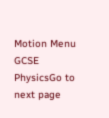Motion Menu GCSE PhysicsGo to next page